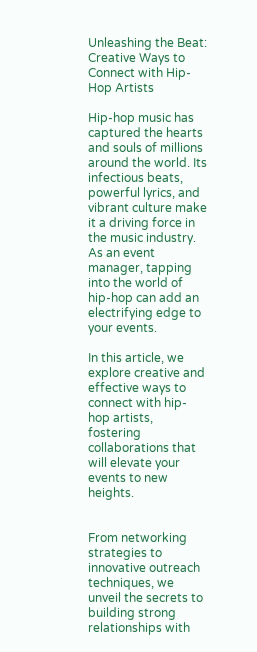Unleashing the Beat: Creative Ways to Connect with Hip-Hop Artists

Hip-hop music has captured the hearts and souls of millions around the world. Its infectious beats, powerful lyrics, and vibrant culture make it a driving force in the music industry. As an event manager, tapping into the world of hip-hop can add an electrifying edge to your events.

In this article, we explore creative and effective ways to connect with hip-hop artists, fostering collaborations that will elevate your events to new heights.


From networking strategies to innovative outreach techniques, we unveil the secrets to building strong relationships with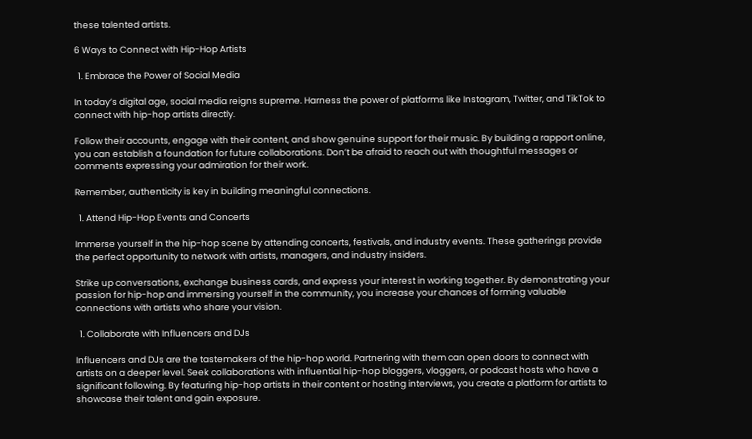these talented artists.

6 Ways to Connect with Hip-Hop Artists

  1. Embrace the Power of Social Media

In today’s digital age, social media reigns supreme. Harness the power of platforms like Instagram, Twitter, and TikTok to connect with hip-hop artists directly.

Follow their accounts, engage with their content, and show genuine support for their music. By building a rapport online, you can establish a foundation for future collaborations. Don’t be afraid to reach out with thoughtful messages or comments expressing your admiration for their work.

Remember, authenticity is key in building meaningful connections.

  1. Attend Hip-Hop Events and Concerts

Immerse yourself in the hip-hop scene by attending concerts, festivals, and industry events. These gatherings provide the perfect opportunity to network with artists, managers, and industry insiders.

Strike up conversations, exchange business cards, and express your interest in working together. By demonstrating your passion for hip-hop and immersing yourself in the community, you increase your chances of forming valuable connections with artists who share your vision.

  1. Collaborate with Influencers and DJs

Influencers and DJs are the tastemakers of the hip-hop world. Partnering with them can open doors to connect with artists on a deeper level. Seek collaborations with influential hip-hop bloggers, vloggers, or podcast hosts who have a significant following. By featuring hip-hop artists in their content or hosting interviews, you create a platform for artists to showcase their talent and gain exposure.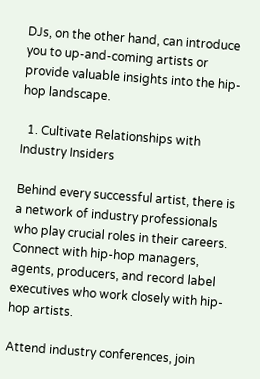DJs, on the other hand, can introduce you to up-and-coming artists or provide valuable insights into the hip-hop landscape.

  1. Cultivate Relationships with Industry Insiders

Behind every successful artist, there is a network of industry professionals who play crucial roles in their careers. Connect with hip-hop managers, agents, producers, and record label executives who work closely with hip-hop artists.

Attend industry conferences, join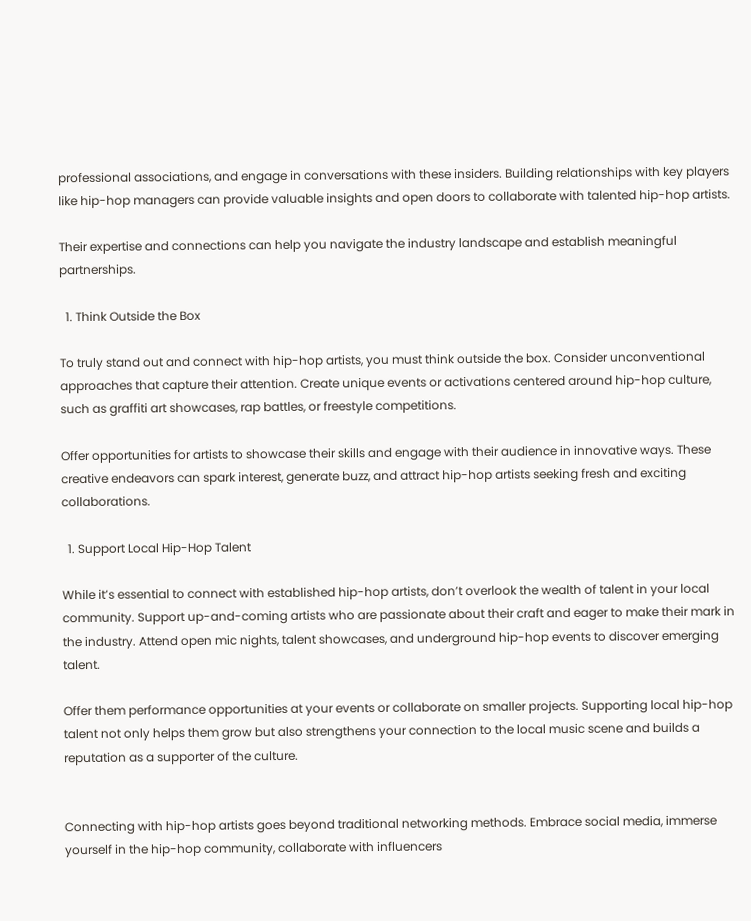professional associations, and engage in conversations with these insiders. Building relationships with key players like hip-hop managers can provide valuable insights and open doors to collaborate with talented hip-hop artists.

Their expertise and connections can help you navigate the industry landscape and establish meaningful partnerships.

  1. Think Outside the Box

To truly stand out and connect with hip-hop artists, you must think outside the box. Consider unconventional approaches that capture their attention. Create unique events or activations centered around hip-hop culture, such as graffiti art showcases, rap battles, or freestyle competitions.

Offer opportunities for artists to showcase their skills and engage with their audience in innovative ways. These creative endeavors can spark interest, generate buzz, and attract hip-hop artists seeking fresh and exciting collaborations.

  1. Support Local Hip-Hop Talent

While it’s essential to connect with established hip-hop artists, don’t overlook the wealth of talent in your local community. Support up-and-coming artists who are passionate about their craft and eager to make their mark in the industry. Attend open mic nights, talent showcases, and underground hip-hop events to discover emerging talent.

Offer them performance opportunities at your events or collaborate on smaller projects. Supporting local hip-hop talent not only helps them grow but also strengthens your connection to the local music scene and builds a reputation as a supporter of the culture.


Connecting with hip-hop artists goes beyond traditional networking methods. Embrace social media, immerse yourself in the hip-hop community, collaborate with influencers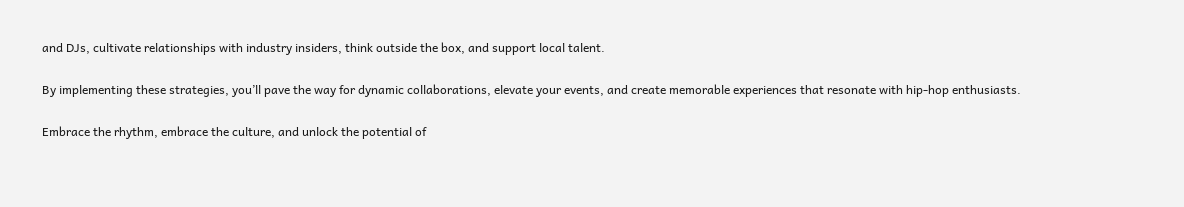and DJs, cultivate relationships with industry insiders, think outside the box, and support local talent.

By implementing these strategies, you’ll pave the way for dynamic collaborations, elevate your events, and create memorable experiences that resonate with hip-hop enthusiasts.

Embrace the rhythm, embrace the culture, and unlock the potential of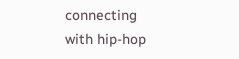connecting with hip-hop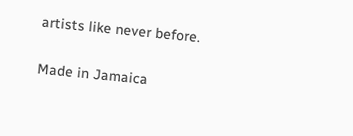artists like never before.

Made in Jamaica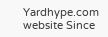Yardhype.com website Since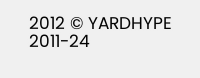2012 © YARDHYPE 2011-24